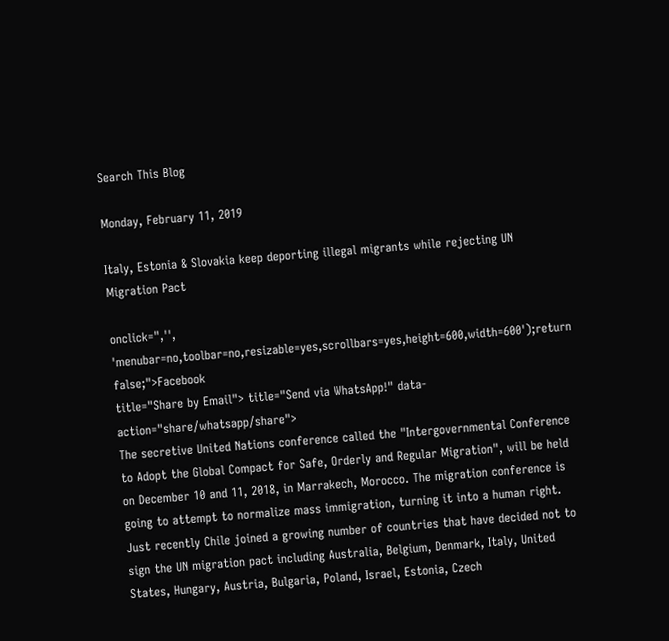Search This Blog

Monday, February 11, 2019

Italy, Estonia & Slovakia keep deporting illegal migrants while rejecting UN Migration Pact

onclick=",'', 'menubar=no,toolbar=no,resizable=yes,scrollbars=yes,height=600,width=600');return false;">Facebook
title="Share by Email"> title="Send via WhatsApp!" data-action="share/whatsapp/share">
The secretive United Nations conference called the "Intergovernmental Conference to Adopt the Global Compact for Safe, Orderly and Regular Migration", will be held on December 10 and 11, 2018, in Marrakech, Morocco. The migration conference is going to attempt to normalize mass immigration, turning it into a human right.
Just recently Chile joined a growing number of countries that have decided not to sign the UN migration pact including Australia, Belgium, Denmark, Italy, United States, Hungary, Austria, Bulgaria, Poland, Israel, Estonia, Czech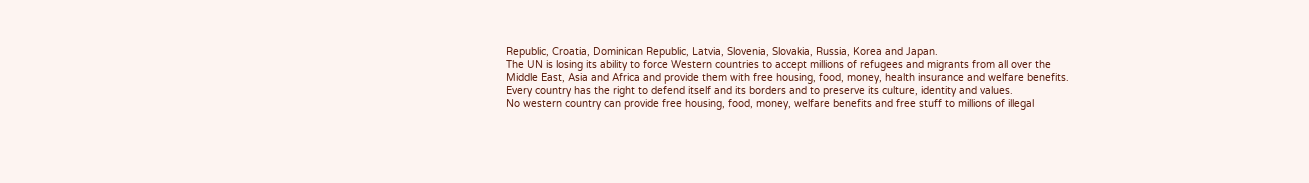Republic, Croatia, Dominican Republic, Latvia, Slovenia, Slovakia, Russia, Korea and Japan.
The UN is losing its ability to force Western countries to accept millions of refugees and migrants from all over the Middle East, Asia and Africa and provide them with free housing, food, money, health insurance and welfare benefits.
Every country has the right to defend itself and its borders and to preserve its culture, identity and values.
No western country can provide free housing, food, money, welfare benefits and free stuff to millions of illegal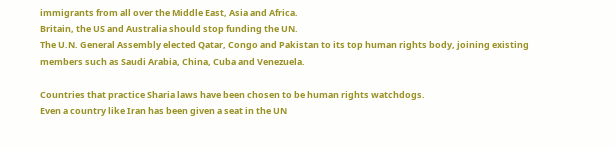immigrants from all over the Middle East, Asia and Africa.
Britain, the US and Australia should stop funding the UN.
The U.N. General Assembly elected Qatar, Congo and Pakistan to its top human rights body, joining existing members such as Saudi Arabia, China, Cuba and Venezuela.

Countries that practice Sharia laws have been chosen to be human rights watchdogs.
Even a country like Iran has been given a seat in the UN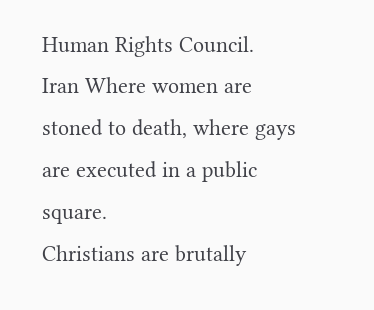Human Rights Council.
Iran Where women are stoned to death, where gays are executed in a public square.
Christians are brutally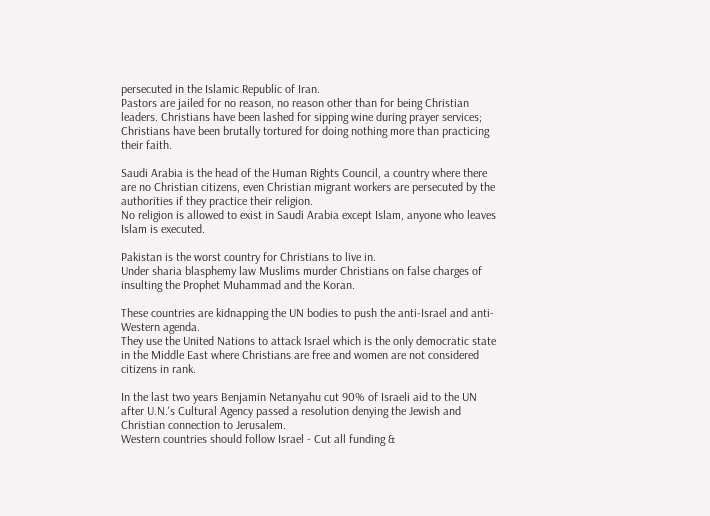persecuted in the Islamic Republic of Iran.
Pastors are jailed for no reason, no reason other than for being Christian leaders. Christians have been lashed for sipping wine during prayer services; Christians have been brutally tortured for doing nothing more than practicing their faith.

Saudi Arabia is the head of the Human Rights Council, a country where there are no Christian citizens, even Christian migrant workers are persecuted by the authorities if they practice their religion.
No religion is allowed to exist in Saudi Arabia except Islam, anyone who leaves Islam is executed.

Pakistan is the worst country for Christians to live in.
Under sharia blasphemy law Muslims murder Christians on false charges of insulting the Prophet Muhammad and the Koran.

These countries are kidnapping the UN bodies to push the anti-Israel and anti-Western agenda.
They use the United Nations to attack Israel which is the only democratic state in the Middle East where Christians are free and women are not considered citizens in rank.

In the last two years Benjamin Netanyahu cut 90% of Israeli aid to the UN after U.N.'s Cultural Agency passed a resolution denying the Jewish and Christian connection to Jerusalem.
Western countries should follow Israel - Cut all funding &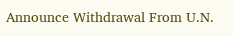Announce Withdrawal From U.N.